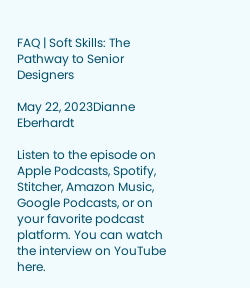FAQ | Soft Skills: The Pathway to Senior Designers

May 22, 2023Dianne Eberhardt

Listen to the episode on Apple Podcasts, Spotify,  Stitcher, Amazon Music, Google Podcasts, or on your favorite podcast platform. You can watch the interview on YouTube here.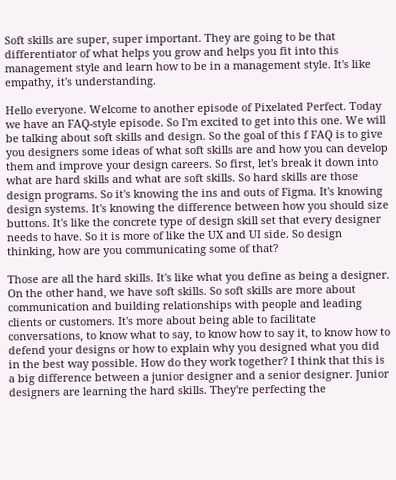Soft skills are super, super important. They are going to be that differentiator of what helps you grow and helps you fit into this management style and learn how to be in a management style. It's like empathy, it's understanding.

Hello everyone. Welcome to another episode of Pixelated Perfect. Today we have an FAQ-style episode. So I'm excited to get into this one. We will be talking about soft skills and design. So the goal of this f FAQ is to give you designers some ideas of what soft skills are and how you can develop them and improve your design careers. So first, let's break it down into what are hard skills and what are soft skills. So hard skills are those design programs. So it's knowing the ins and outs of Figma. It's knowing design systems. It's knowing the difference between how you should size buttons. It's like the concrete type of design skill set that every designer needs to have. So it is more of like the UX and UI side. So design thinking, how are you communicating some of that?

Those are all the hard skills. It's like what you define as being a designer. On the other hand, we have soft skills. So soft skills are more about communication and building relationships with people and leading clients or customers. It's more about being able to facilitate conversations, to know what to say, to know how to say it, to know how to defend your designs or how to explain why you designed what you did in the best way possible. How do they work together? I think that this is a big difference between a junior designer and a senior designer. Junior designers are learning the hard skills. They're perfecting the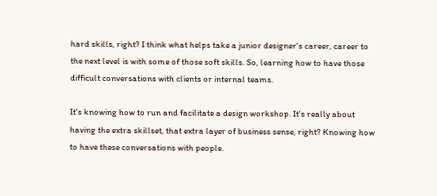hard skills, right? I think what helps take a junior designer's career, career to the next level is with some of those soft skills. So, learning how to have those difficult conversations with clients or internal teams.

It's knowing how to run and facilitate a design workshop. It's really about having the extra skillset, that extra layer of business sense, right? Knowing how to have these conversations with people.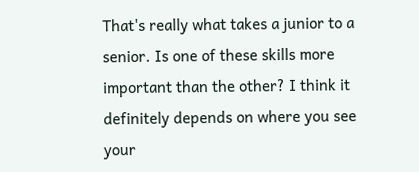That's really what takes a junior to a senior. Is one of these skills more important than the other? I think it definitely depends on where you see your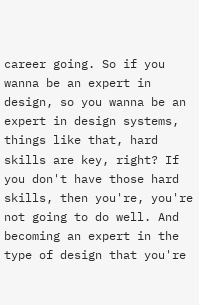career going. So if you wanna be an expert in design, so you wanna be an expert in design systems, things like that, hard skills are key, right? If you don't have those hard skills, then you're, you're not going to do well. And becoming an expert in the type of design that you're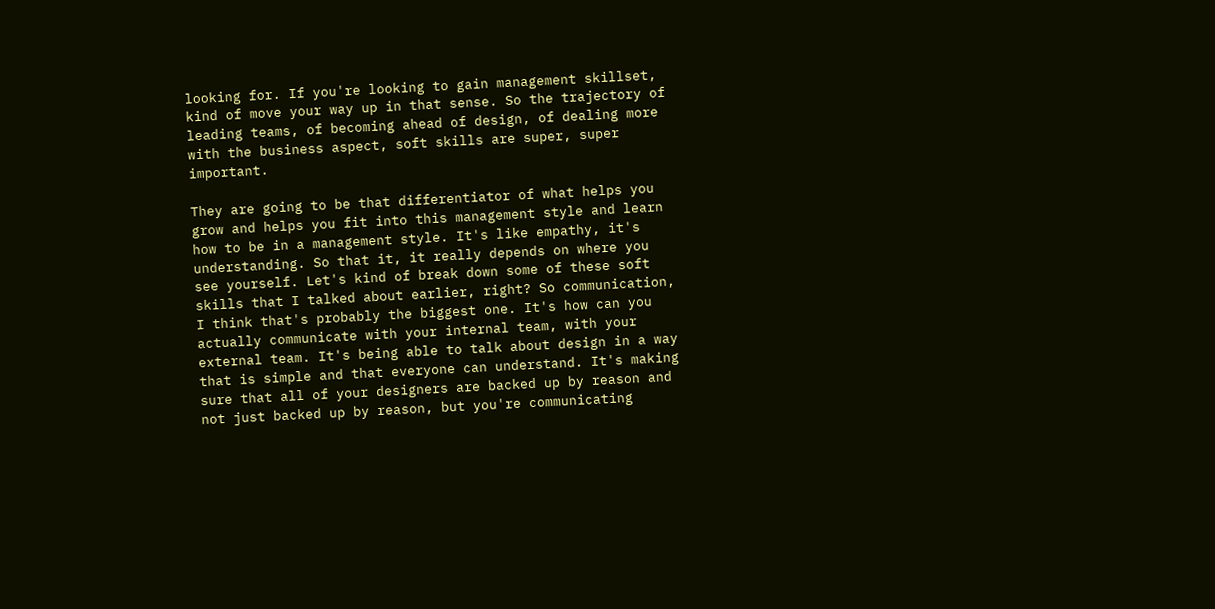looking for. If you're looking to gain management skillset, kind of move your way up in that sense. So the trajectory of leading teams, of becoming ahead of design, of dealing more with the business aspect, soft skills are super, super important.

They are going to be that differentiator of what helps you grow and helps you fit into this management style and learn how to be in a management style. It's like empathy, it's understanding. So that it, it really depends on where you see yourself. Let's kind of break down some of these soft skills that I talked about earlier, right? So communication, I think that's probably the biggest one. It's how can you actually communicate with your internal team, with your external team. It's being able to talk about design in a way that is simple and that everyone can understand. It's making sure that all of your designers are backed up by reason and not just backed up by reason, but you're communicating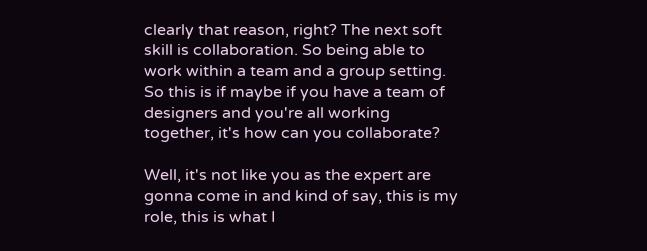clearly that reason, right? The next soft skill is collaboration. So being able to work within a team and a group setting. So this is if maybe if you have a team of designers and you're all working together, it's how can you collaborate?

Well, it's not like you as the expert are gonna come in and kind of say, this is my role, this is what I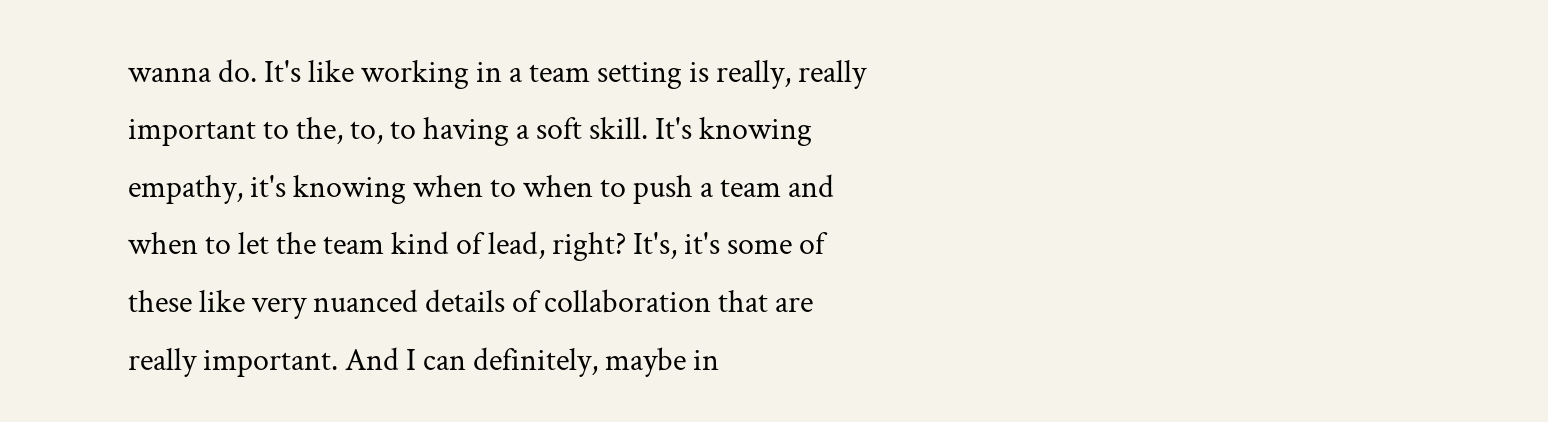wanna do. It's like working in a team setting is really, really important to the, to, to having a soft skill. It's knowing empathy, it's knowing when to when to push a team and when to let the team kind of lead, right? It's, it's some of these like very nuanced details of collaboration that are really important. And I can definitely, maybe in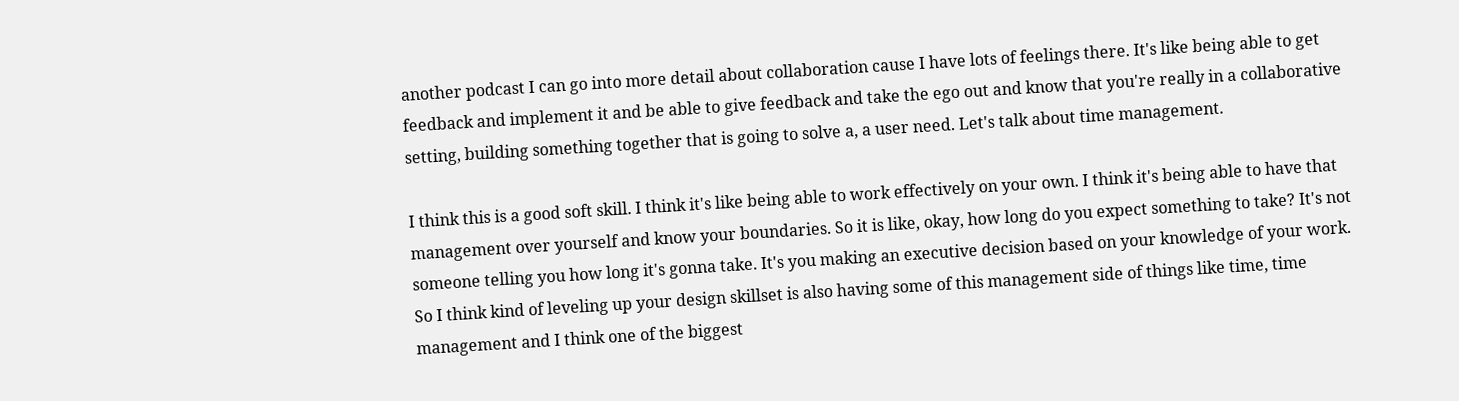another podcast I can go into more detail about collaboration cause I have lots of feelings there. It's like being able to get feedback and implement it and be able to give feedback and take the ego out and know that you're really in a collaborative setting, building something together that is going to solve a, a user need. Let's talk about time management.

I think this is a good soft skill. I think it's like being able to work effectively on your own. I think it's being able to have that management over yourself and know your boundaries. So it is like, okay, how long do you expect something to take? It's not someone telling you how long it's gonna take. It's you making an executive decision based on your knowledge of your work. So I think kind of leveling up your design skillset is also having some of this management side of things like time, time management and I think one of the biggest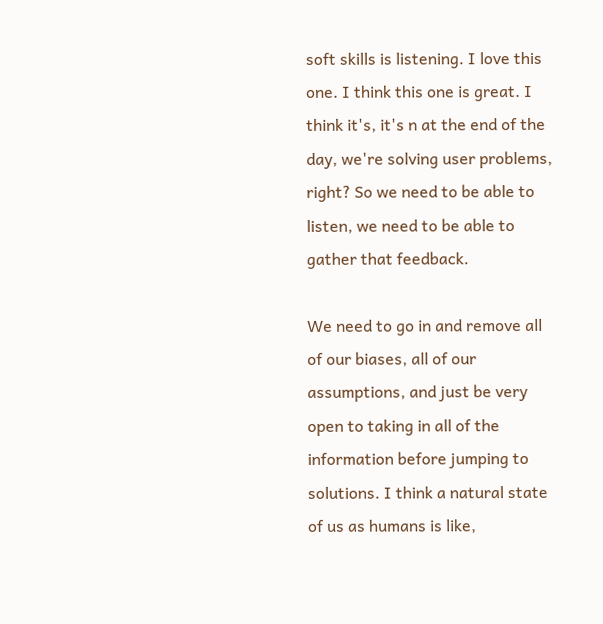soft skills is listening. I love this one. I think this one is great. I think it's, it's n at the end of the day, we're solving user problems, right? So we need to be able to listen, we need to be able to gather that feedback.

We need to go in and remove all of our biases, all of our assumptions, and just be very open to taking in all of the information before jumping to solutions. I think a natural state of us as humans is like,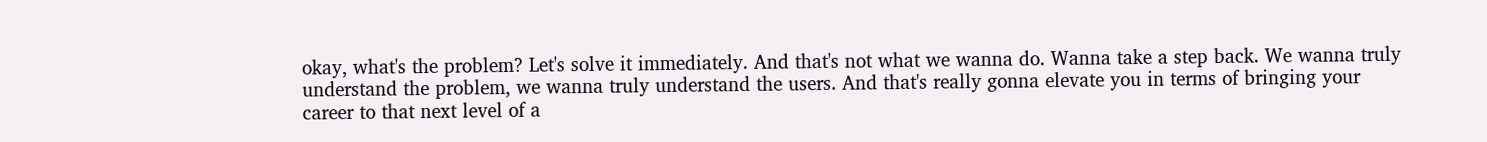okay, what's the problem? Let's solve it immediately. And that's not what we wanna do. Wanna take a step back. We wanna truly understand the problem, we wanna truly understand the users. And that's really gonna elevate you in terms of bringing your career to that next level of a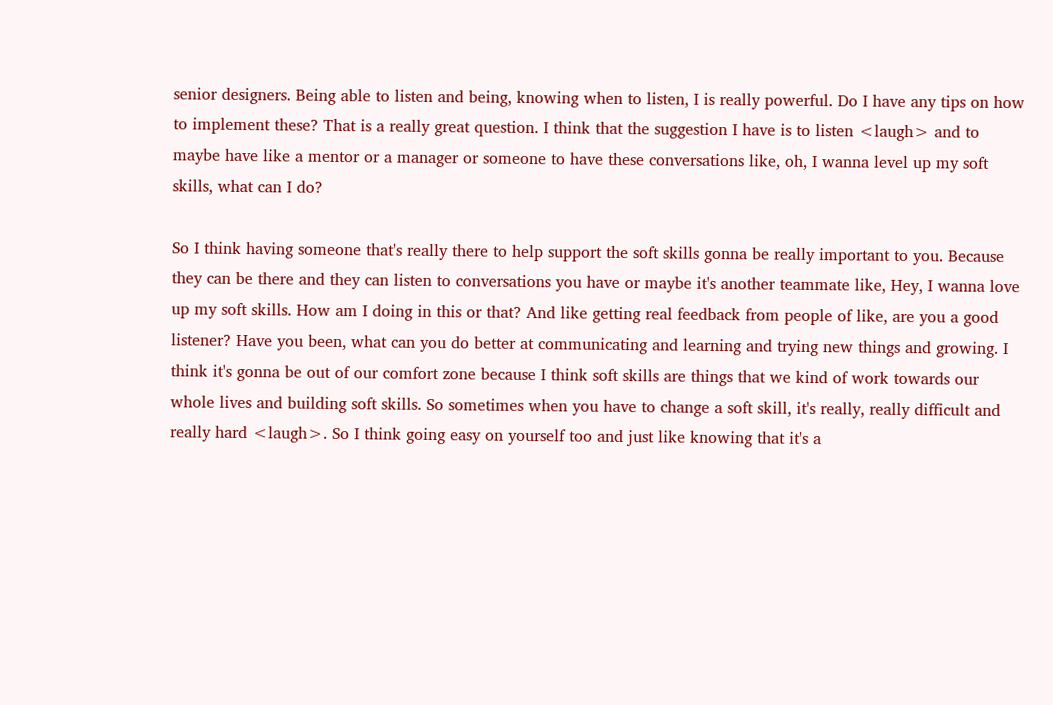senior designers. Being able to listen and being, knowing when to listen, I is really powerful. Do I have any tips on how to implement these? That is a really great question. I think that the suggestion I have is to listen <laugh> and to maybe have like a mentor or a manager or someone to have these conversations like, oh, I wanna level up my soft skills, what can I do?

So I think having someone that's really there to help support the soft skills gonna be really important to you. Because they can be there and they can listen to conversations you have or maybe it's another teammate like, Hey, I wanna love up my soft skills. How am I doing in this or that? And like getting real feedback from people of like, are you a good listener? Have you been, what can you do better at communicating and learning and trying new things and growing. I think it's gonna be out of our comfort zone because I think soft skills are things that we kind of work towards our whole lives and building soft skills. So sometimes when you have to change a soft skill, it's really, really difficult and really hard <laugh>. So I think going easy on yourself too and just like knowing that it's a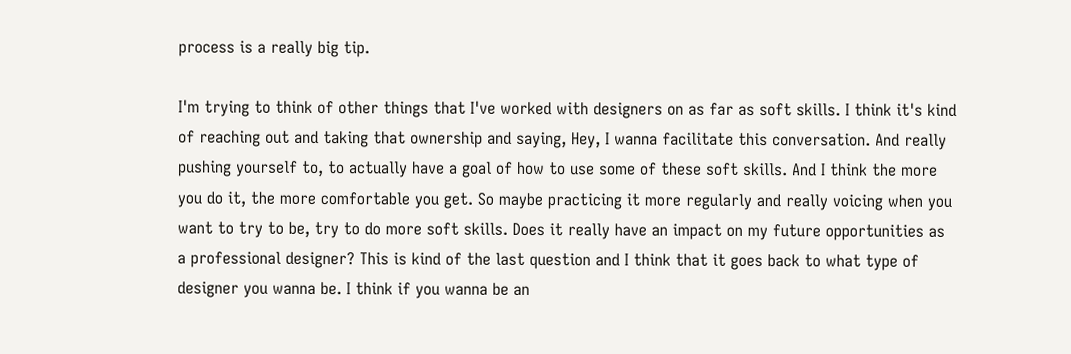process is a really big tip.

I'm trying to think of other things that I've worked with designers on as far as soft skills. I think it's kind of reaching out and taking that ownership and saying, Hey, I wanna facilitate this conversation. And really pushing yourself to, to actually have a goal of how to use some of these soft skills. And I think the more you do it, the more comfortable you get. So maybe practicing it more regularly and really voicing when you want to try to be, try to do more soft skills. Does it really have an impact on my future opportunities as a professional designer? This is kind of the last question and I think that it goes back to what type of designer you wanna be. I think if you wanna be an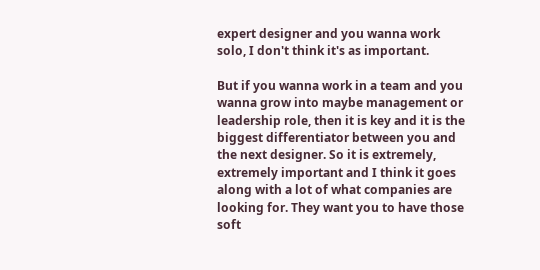expert designer and you wanna work solo, I don't think it's as important.

But if you wanna work in a team and you wanna grow into maybe management or leadership role, then it is key and it is the biggest differentiator between you and the next designer. So it is extremely, extremely important and I think it goes along with a lot of what companies are looking for. They want you to have those soft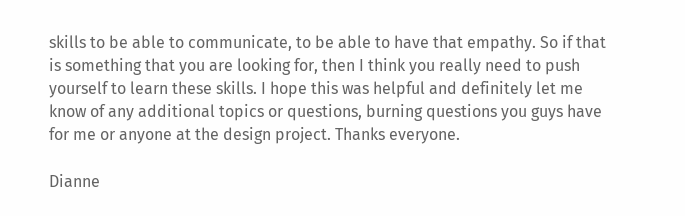skills to be able to communicate, to be able to have that empathy. So if that is something that you are looking for, then I think you really need to push yourself to learn these skills. I hope this was helpful and definitely let me know of any additional topics or questions, burning questions you guys have for me or anyone at the design project. Thanks everyone.

Dianne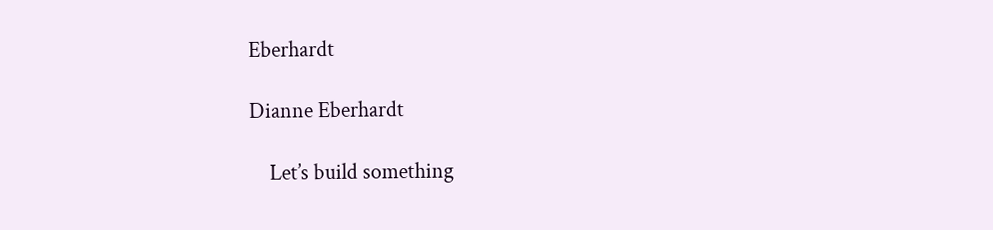Eberhardt

Dianne Eberhardt

    Let’s build something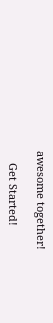awesome together!

    Get Started!